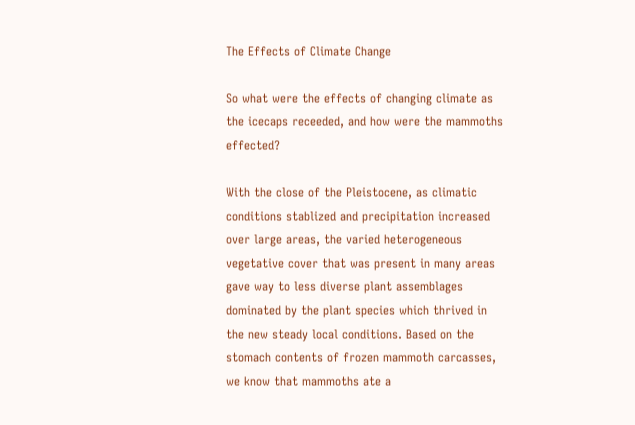The Effects of Climate Change

So what were the effects of changing climate as the icecaps receeded, and how were the mammoths effected?

With the close of the Pleistocene, as climatic conditions stablized and precipitation increased over large areas, the varied heterogeneous vegetative cover that was present in many areas gave way to less diverse plant assemblages dominated by the plant species which thrived in the new steady local conditions. Based on the stomach contents of frozen mammoth carcasses, we know that mammoths ate a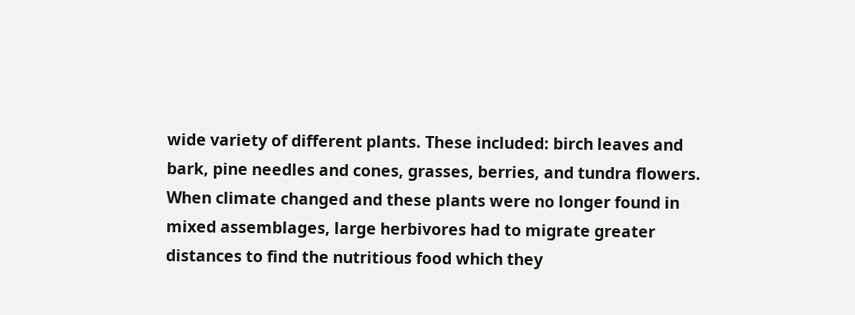wide variety of different plants. These included: birch leaves and bark, pine needles and cones, grasses, berries, and tundra flowers. When climate changed and these plants were no longer found in mixed assemblages, large herbivores had to migrate greater distances to find the nutritious food which they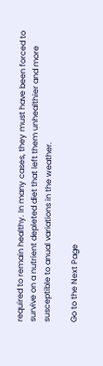required to remain healthy. In many cases, they must have been forced to survive on a nutrient depleted diet that left them unhealthier and more susceptible to anual variations in the weather.

Go to the Next Page